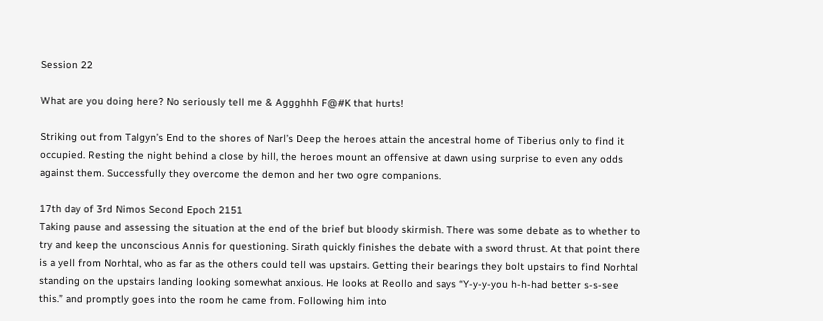Session 22

What are you doing here? No seriously tell me & Aggghhh F@#K that hurts!

Striking out from Talgyn’s End to the shores of Narl’s Deep the heroes attain the ancestral home of Tiberius only to find it occupied. Resting the night behind a close by hill, the heroes mount an offensive at dawn using surprise to even any odds against them. Successfully they overcome the demon and her two ogre companions.

17th day of 3rd Nimos Second Epoch 2151
Taking pause and assessing the situation at the end of the brief but bloody skirmish. There was some debate as to whether to try and keep the unconscious Annis for questioning. Sirath quickly finishes the debate with a sword thrust. At that point there is a yell from Norhtal, who as far as the others could tell was upstairs. Getting their bearings they bolt upstairs to find Norhtal standing on the upstairs landing looking somewhat anxious. He looks at Reollo and says “Y-y-y-you h-h-had better s-s-see this.” and promptly goes into the room he came from. Following him into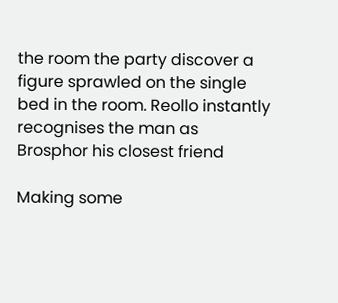the room the party discover a figure sprawled on the single bed in the room. Reollo instantly recognises the man as Brosphor his closest friend

Making some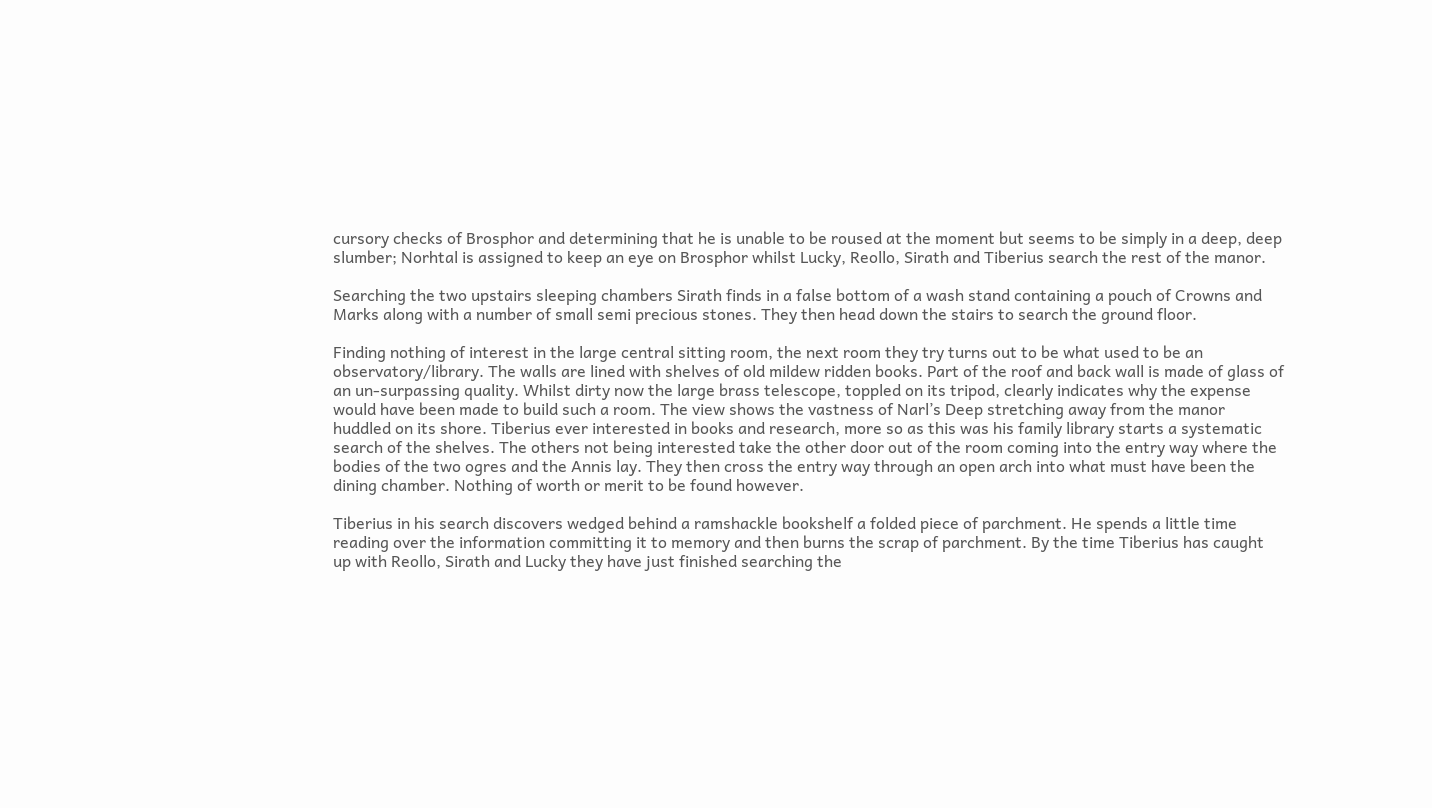cursory checks of Brosphor and determining that he is unable to be roused at the moment but seems to be simply in a deep, deep slumber; Norhtal is assigned to keep an eye on Brosphor whilst Lucky, Reollo, Sirath and Tiberius search the rest of the manor.

Searching the two upstairs sleeping chambers Sirath finds in a false bottom of a wash stand containing a pouch of Crowns and Marks along with a number of small semi precious stones. They then head down the stairs to search the ground floor.

Finding nothing of interest in the large central sitting room, the next room they try turns out to be what used to be an observatory/library. The walls are lined with shelves of old mildew ridden books. Part of the roof and back wall is made of glass of an un-surpassing quality. Whilst dirty now the large brass telescope, toppled on its tripod, clearly indicates why the expense would have been made to build such a room. The view shows the vastness of Narl’s Deep stretching away from the manor huddled on its shore. Tiberius ever interested in books and research, more so as this was his family library starts a systematic search of the shelves. The others not being interested take the other door out of the room coming into the entry way where the bodies of the two ogres and the Annis lay. They then cross the entry way through an open arch into what must have been the dining chamber. Nothing of worth or merit to be found however.

Tiberius in his search discovers wedged behind a ramshackle bookshelf a folded piece of parchment. He spends a little time reading over the information committing it to memory and then burns the scrap of parchment. By the time Tiberius has caught up with Reollo, Sirath and Lucky they have just finished searching the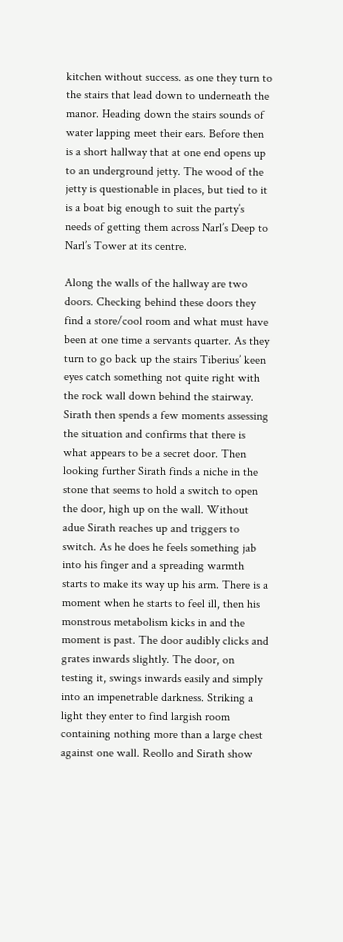kitchen without success. as one they turn to the stairs that lead down to underneath the manor. Heading down the stairs sounds of water lapping meet their ears. Before then is a short hallway that at one end opens up to an underground jetty. The wood of the jetty is questionable in places, but tied to it is a boat big enough to suit the party’s needs of getting them across Narl’s Deep to Narl’s Tower at its centre.

Along the walls of the hallway are two doors. Checking behind these doors they find a store/cool room and what must have been at one time a servants quarter. As they turn to go back up the stairs Tiberius’ keen eyes catch something not quite right with the rock wall down behind the stairway. Sirath then spends a few moments assessing the situation and confirms that there is what appears to be a secret door. Then looking further Sirath finds a niche in the stone that seems to hold a switch to open the door, high up on the wall. Without adue Sirath reaches up and triggers to switch. As he does he feels something jab into his finger and a spreading warmth starts to make its way up his arm. There is a moment when he starts to feel ill, then his monstrous metabolism kicks in and the moment is past. The door audibly clicks and grates inwards slightly. The door, on testing it, swings inwards easily and simply into an impenetrable darkness. Striking a light they enter to find largish room containing nothing more than a large chest against one wall. Reollo and Sirath show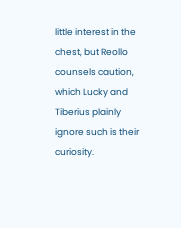little interest in the chest, but Reollo counsels caution, which Lucky and Tiberius plainly ignore such is their curiosity.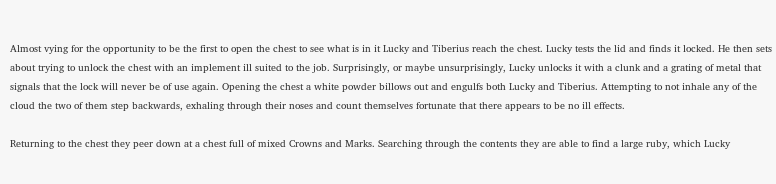Almost vying for the opportunity to be the first to open the chest to see what is in it Lucky and Tiberius reach the chest. Lucky tests the lid and finds it locked. He then sets about trying to unlock the chest with an implement ill suited to the job. Surprisingly, or maybe unsurprisingly, Lucky unlocks it with a clunk and a grating of metal that signals that the lock will never be of use again. Opening the chest a white powder billows out and engulfs both Lucky and Tiberius. Attempting to not inhale any of the cloud the two of them step backwards, exhaling through their noses and count themselves fortunate that there appears to be no ill effects.

Returning to the chest they peer down at a chest full of mixed Crowns and Marks. Searching through the contents they are able to find a large ruby, which Lucky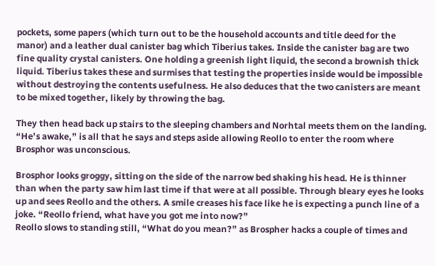pockets, some papers (which turn out to be the household accounts and title deed for the manor) and a leather dual canister bag which Tiberius takes. Inside the canister bag are two fine quality crystal canisters. One holding a greenish light liquid, the second a brownish thick liquid. Tiberius takes these and surmises that testing the properties inside would be impossible without destroying the contents usefulness. He also deduces that the two canisters are meant to be mixed together, likely by throwing the bag.

They then head back up stairs to the sleeping chambers and Norhtal meets them on the landing. “He’s awake,” is all that he says and steps aside allowing Reollo to enter the room where Brosphor was unconscious.

Brosphor looks groggy, sitting on the side of the narrow bed shaking his head. He is thinner than when the party saw him last time if that were at all possible. Through bleary eyes he looks up and sees Reollo and the others. A smile creases his face like he is expecting a punch line of a joke. “Reollo friend, what have you got me into now?”
Reollo slows to standing still, “What do you mean?” as Brospher hacks a couple of times and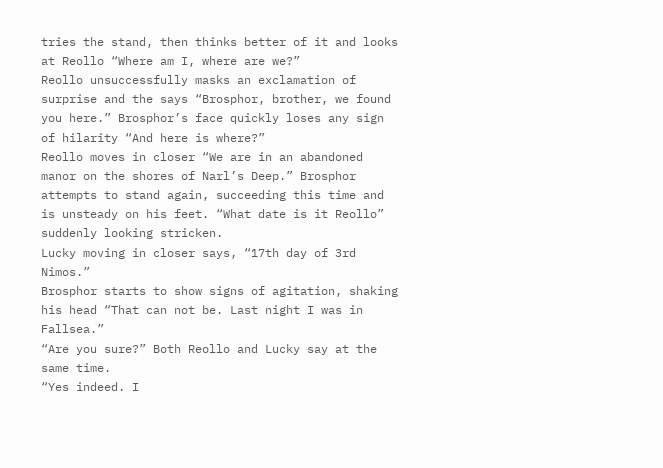tries the stand, then thinks better of it and looks at Reollo “Where am I, where are we?”
Reollo unsuccessfully masks an exclamation of surprise and the says “Brosphor, brother, we found you here.” Brosphor’s face quickly loses any sign of hilarity “And here is where?”
Reollo moves in closer “We are in an abandoned manor on the shores of Narl’s Deep.” Brosphor attempts to stand again, succeeding this time and is unsteady on his feet. “What date is it Reollo” suddenly looking stricken.
Lucky moving in closer says, “17th day of 3rd Nimos.”
Brosphor starts to show signs of agitation, shaking his head “That can not be. Last night I was in Fallsea.”
“Are you sure?” Both Reollo and Lucky say at the same time.
“Yes indeed. I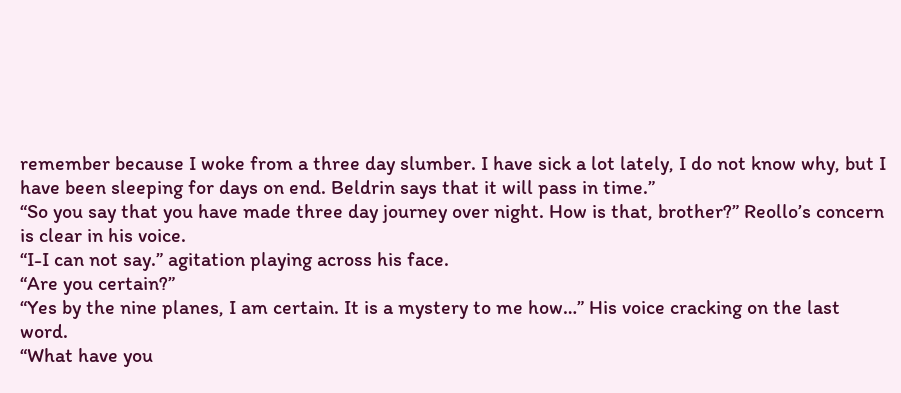remember because I woke from a three day slumber. I have sick a lot lately, I do not know why, but I have been sleeping for days on end. Beldrin says that it will pass in time.”
“So you say that you have made three day journey over night. How is that, brother?” Reollo’s concern is clear in his voice.
“I-I can not say.” agitation playing across his face.
“Are you certain?”
“Yes by the nine planes, I am certain. It is a mystery to me how…” His voice cracking on the last word.
“What have you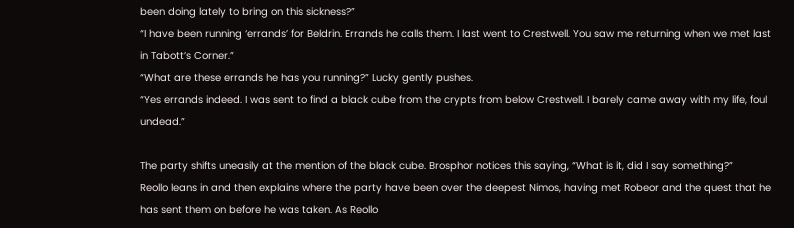been doing lately to bring on this sickness?”
“I have been running ‘errands’ for Beldrin. Errands he calls them. I last went to Crestwell. You saw me returning when we met last in Tabott’s Corner.”
“What are these errands he has you running?” Lucky gently pushes.
“Yes errands indeed. I was sent to find a black cube from the crypts from below Crestwell. I barely came away with my life, foul undead.”

The party shifts uneasily at the mention of the black cube. Brosphor notices this saying, “What is it, did I say something?”
Reollo leans in and then explains where the party have been over the deepest Nimos, having met Robeor and the quest that he has sent them on before he was taken. As Reollo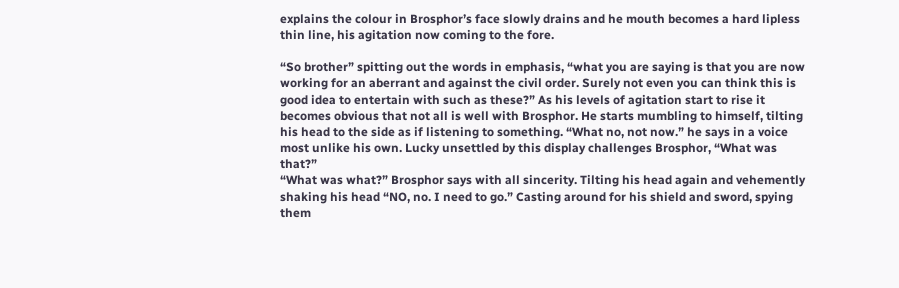explains the colour in Brosphor’s face slowly drains and he mouth becomes a hard lipless thin line, his agitation now coming to the fore.

“So brother” spitting out the words in emphasis, “what you are saying is that you are now working for an aberrant and against the civil order. Surely not even you can think this is good idea to entertain with such as these?” As his levels of agitation start to rise it becomes obvious that not all is well with Brosphor. He starts mumbling to himself, tilting his head to the side as if listening to something. “What no, not now.” he says in a voice most unlike his own. Lucky unsettled by this display challenges Brosphor, “What was that?”
“What was what?” Brosphor says with all sincerity. Tilting his head again and vehemently shaking his head “NO, no. I need to go.” Casting around for his shield and sword, spying them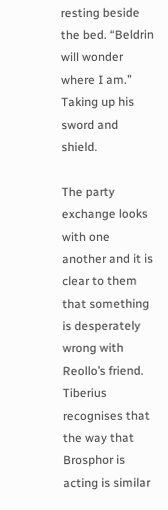resting beside the bed. “Beldrin will wonder where I am.” Taking up his sword and shield.

The party exchange looks with one another and it is clear to them that something is desperately wrong with Reollo’s friend. Tiberius recognises that the way that Brosphor is acting is similar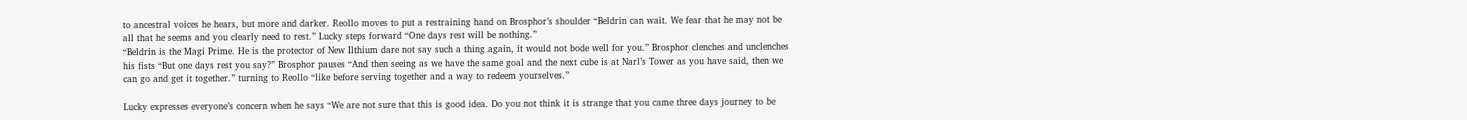to ancestral voices he hears, but more and darker. Reollo moves to put a restraining hand on Brosphor’s shoulder “Beldrin can wait. We fear that he may not be all that he seems and you clearly need to rest.” Lucky steps forward “One days rest will be nothing.”
“Beldrin is the Magi Prime. He is the protector of New Ilthium dare not say such a thing again, it would not bode well for you.” Brosphor clenches and unclenches his fists “But one days rest you say?” Brosphor pauses “And then seeing as we have the same goal and the next cube is at Narl’s Tower as you have said, then we can go and get it together.” turning to Reollo “like before serving together and a way to redeem yourselves.”

Lucky expresses everyone’s concern when he says “We are not sure that this is good idea. Do you not think it is strange that you came three days journey to be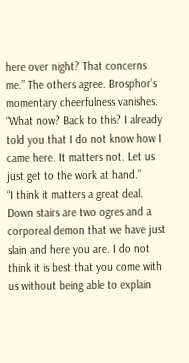here over night? That concerns me.” The others agree. Brosphor’s momentary cheerfulness vanishes.
“What now? Back to this? I already told you that I do not know how I came here. It matters not. Let us just get to the work at hand.”
“I think it matters a great deal. Down stairs are two ogres and a corporeal demon that we have just slain and here you are. I do not think it is best that you come with us without being able to explain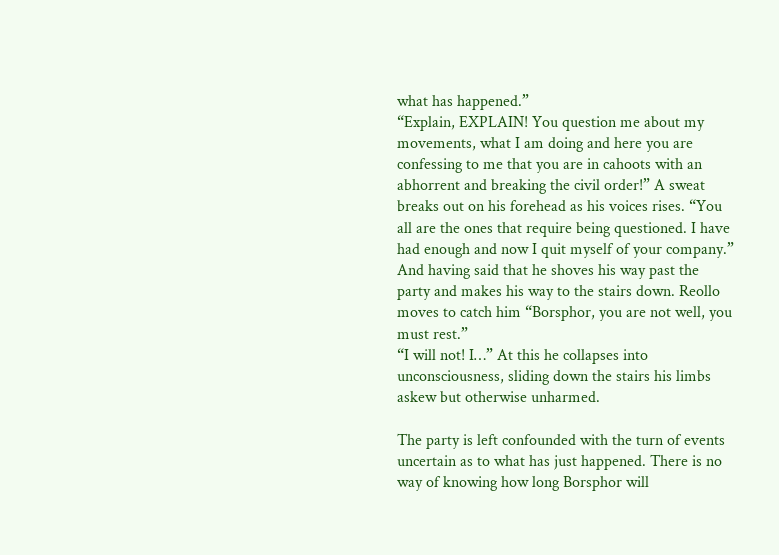what has happened.”
“Explain, EXPLAIN! You question me about my movements, what I am doing and here you are confessing to me that you are in cahoots with an abhorrent and breaking the civil order!” A sweat breaks out on his forehead as his voices rises. “You all are the ones that require being questioned. I have had enough and now I quit myself of your company.” And having said that he shoves his way past the party and makes his way to the stairs down. Reollo moves to catch him “Borsphor, you are not well, you must rest.”
“I will not! I…” At this he collapses into unconsciousness, sliding down the stairs his limbs askew but otherwise unharmed.

The party is left confounded with the turn of events uncertain as to what has just happened. There is no way of knowing how long Borsphor will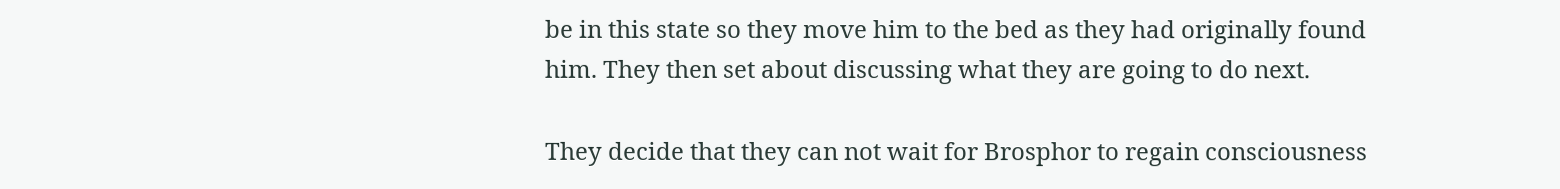be in this state so they move him to the bed as they had originally found him. They then set about discussing what they are going to do next.

They decide that they can not wait for Brosphor to regain consciousness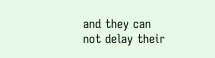and they can not delay their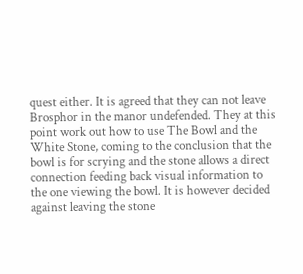quest either. It is agreed that they can not leave Brosphor in the manor undefended. They at this point work out how to use The Bowl and the White Stone, coming to the conclusion that the bowl is for scrying and the stone allows a direct connection feeding back visual information to the one viewing the bowl. It is however decided against leaving the stone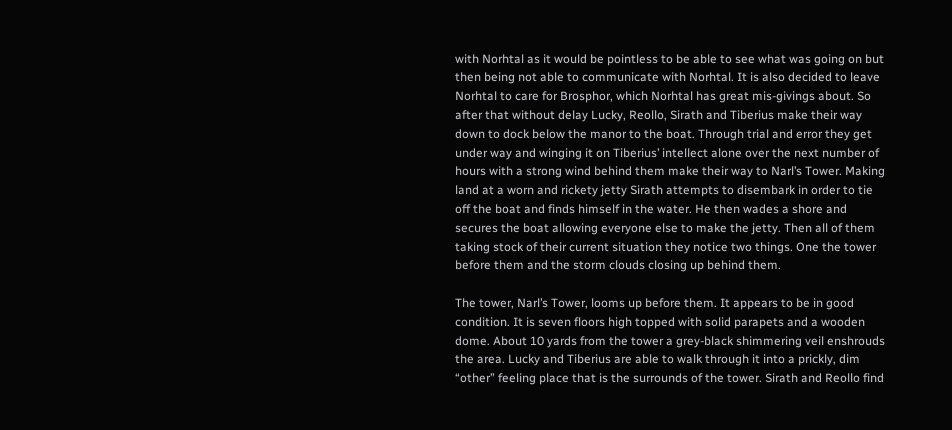with Norhtal as it would be pointless to be able to see what was going on but then being not able to communicate with Norhtal. It is also decided to leave Norhtal to care for Brosphor, which Norhtal has great mis-givings about. So after that without delay Lucky, Reollo, Sirath and Tiberius make their way down to dock below the manor to the boat. Through trial and error they get under way and winging it on Tiberius’ intellect alone over the next number of hours with a strong wind behind them make their way to Narl’s Tower. Making land at a worn and rickety jetty Sirath attempts to disembark in order to tie off the boat and finds himself in the water. He then wades a shore and secures the boat allowing everyone else to make the jetty. Then all of them taking stock of their current situation they notice two things. One the tower before them and the storm clouds closing up behind them.

The tower, Narl’s Tower, looms up before them. It appears to be in good condition. It is seven floors high topped with solid parapets and a wooden dome. About 10 yards from the tower a grey-black shimmering veil enshrouds the area. Lucky and Tiberius are able to walk through it into a prickly, dim “other” feeling place that is the surrounds of the tower. Sirath and Reollo find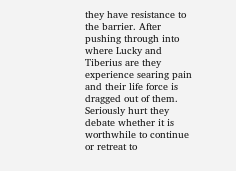they have resistance to the barrier. After pushing through into where Lucky and Tiberius are they experience searing pain and their life force is dragged out of them. Seriously hurt they debate whether it is worthwhile to continue or retreat to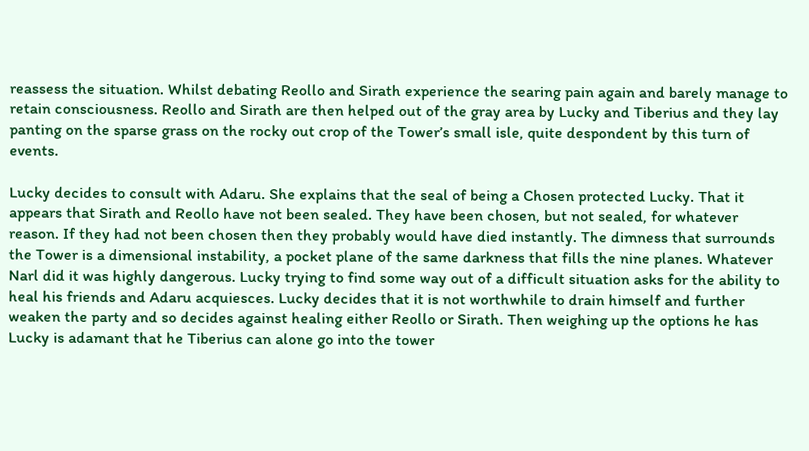reassess the situation. Whilst debating Reollo and Sirath experience the searing pain again and barely manage to retain consciousness. Reollo and Sirath are then helped out of the gray area by Lucky and Tiberius and they lay panting on the sparse grass on the rocky out crop of the Tower’s small isle, quite despondent by this turn of events.

Lucky decides to consult with Adaru. She explains that the seal of being a Chosen protected Lucky. That it appears that Sirath and Reollo have not been sealed. They have been chosen, but not sealed, for whatever reason. If they had not been chosen then they probably would have died instantly. The dimness that surrounds the Tower is a dimensional instability, a pocket plane of the same darkness that fills the nine planes. Whatever Narl did it was highly dangerous. Lucky trying to find some way out of a difficult situation asks for the ability to heal his friends and Adaru acquiesces. Lucky decides that it is not worthwhile to drain himself and further weaken the party and so decides against healing either Reollo or Sirath. Then weighing up the options he has Lucky is adamant that he Tiberius can alone go into the tower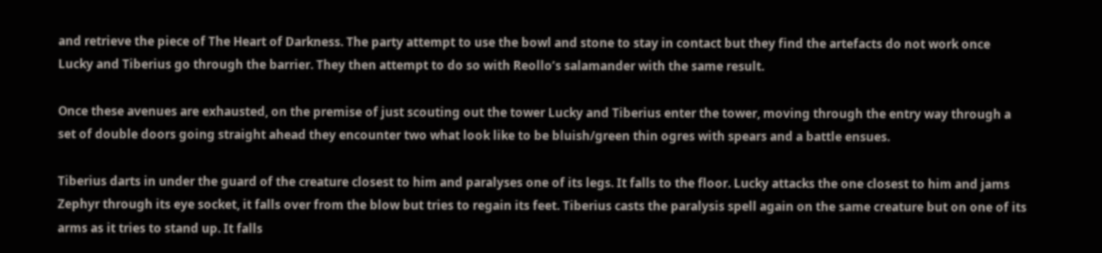and retrieve the piece of The Heart of Darkness. The party attempt to use the bowl and stone to stay in contact but they find the artefacts do not work once Lucky and Tiberius go through the barrier. They then attempt to do so with Reollo’s salamander with the same result.

Once these avenues are exhausted, on the premise of just scouting out the tower Lucky and Tiberius enter the tower, moving through the entry way through a set of double doors going straight ahead they encounter two what look like to be bluish/green thin ogres with spears and a battle ensues.

Tiberius darts in under the guard of the creature closest to him and paralyses one of its legs. It falls to the floor. Lucky attacks the one closest to him and jams Zephyr through its eye socket, it falls over from the blow but tries to regain its feet. Tiberius casts the paralysis spell again on the same creature but on one of its arms as it tries to stand up. It falls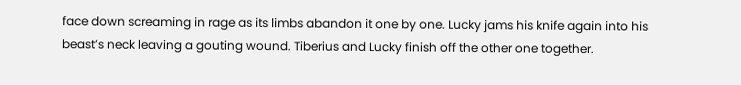face down screaming in rage as its limbs abandon it one by one. Lucky jams his knife again into his beast’s neck leaving a gouting wound. Tiberius and Lucky finish off the other one together.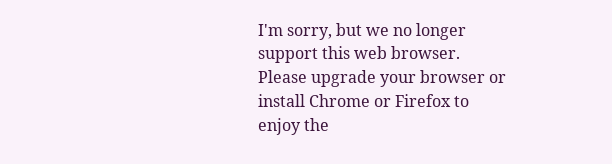I'm sorry, but we no longer support this web browser. Please upgrade your browser or install Chrome or Firefox to enjoy the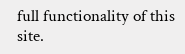full functionality of this site.